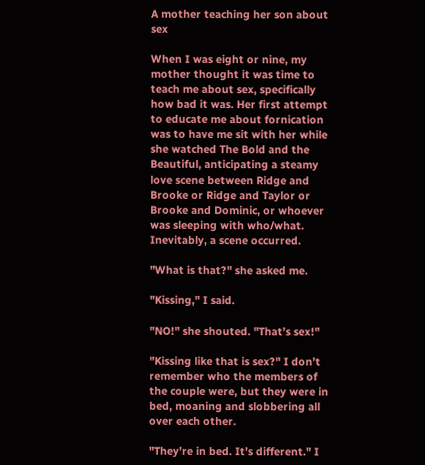A mother teaching her son about sex

When I was eight or nine, my mother thought it was time to teach me about sex, specifically how bad it was. Her first attempt to educate me about fornication was to have me sit with her while she watched The Bold and the Beautiful, anticipating a steamy love scene between Ridge and Brooke or Ridge and Taylor or Brooke and Dominic, or whoever was sleeping with who/what. Inevitably, a scene occurred.

"What is that?" she asked me.

"Kissing," I said.

"NO!" she shouted. "That’s sex!"

"Kissing like that is sex?" I don’t remember who the members of the couple were, but they were in bed, moaning and slobbering all over each other.

"They’re in bed. It’s different." I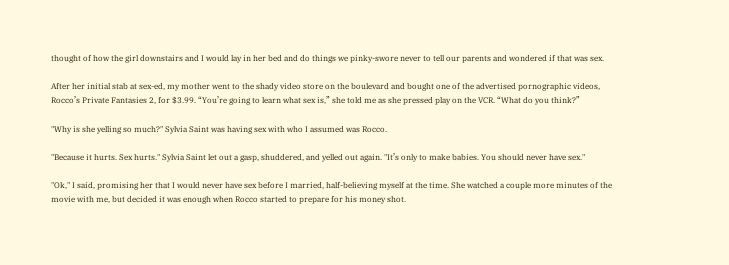thought of how the girl downstairs and I would lay in her bed and do things we pinky-swore never to tell our parents and wondered if that was sex.

After her initial stab at sex-ed, my mother went to the shady video store on the boulevard and bought one of the advertised pornographic videos, Rocco’s Private Fantasies 2, for $3.99. “You’re going to learn what sex is,” she told me as she pressed play on the VCR. “What do you think?”

"Why is she yelling so much?" Sylvia Saint was having sex with who I assumed was Rocco.

"Because it hurts. Sex hurts." Sylvia Saint let out a gasp, shuddered, and yelled out again. "It’s only to make babies. You should never have sex."

"Ok," I said, promising her that I would never have sex before I married, half-believing myself at the time. She watched a couple more minutes of the movie with me, but decided it was enough when Rocco started to prepare for his money shot.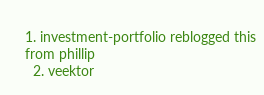1. investment-portfolio reblogged this from phillip
  2. veektor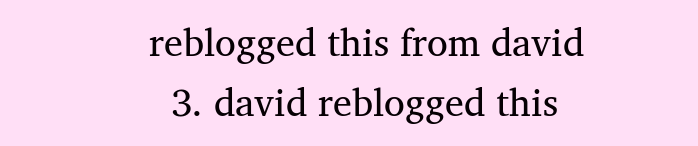reblogged this from david
  3. david reblogged this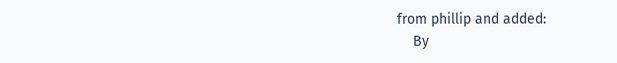from phillip and added:
    By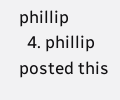phillip
  4. phillip posted this